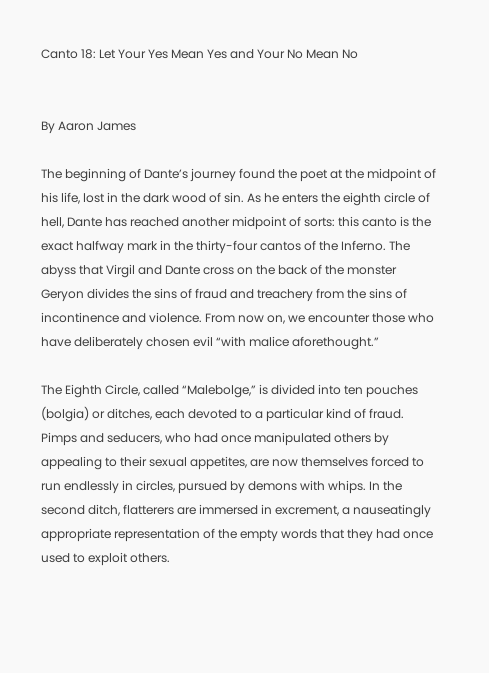Canto 18: Let Your Yes Mean Yes and Your No Mean No


By Aaron James

The beginning of Dante’s journey found the poet at the midpoint of his life, lost in the dark wood of sin. As he enters the eighth circle of hell, Dante has reached another midpoint of sorts: this canto is the exact halfway mark in the thirty-four cantos of the Inferno. The abyss that Virgil and Dante cross on the back of the monster Geryon divides the sins of fraud and treachery from the sins of incontinence and violence. From now on, we encounter those who have deliberately chosen evil “with malice aforethought.”

The Eighth Circle, called “Malebolge,” is divided into ten pouches (bolgia) or ditches, each devoted to a particular kind of fraud. Pimps and seducers, who had once manipulated others by appealing to their sexual appetites, are now themselves forced to run endlessly in circles, pursued by demons with whips. In the second ditch, flatterers are immersed in excrement, a nauseatingly appropriate representation of the empty words that they had once used to exploit others.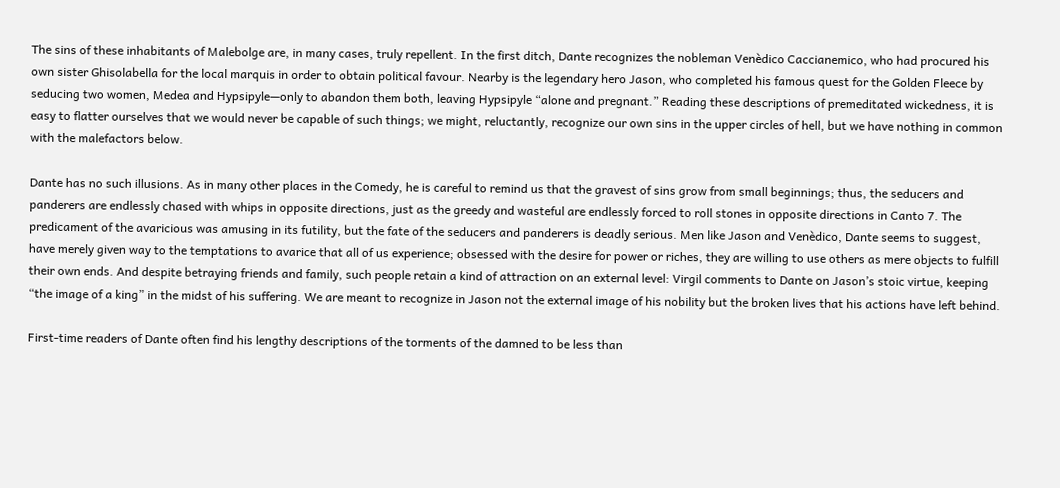The sins of these inhabitants of Malebolge are, in many cases, truly repellent. In the first ditch, Dante recognizes the nobleman Venèdico Caccianemico, who had procured his own sister Ghisolabella for the local marquis in order to obtain political favour. Nearby is the legendary hero Jason, who completed his famous quest for the Golden Fleece by seducing two women, Medea and Hypsipyle—only to abandon them both, leaving Hypsipyle “alone and pregnant.” Reading these descriptions of premeditated wickedness, it is easy to flatter ourselves that we would never be capable of such things; we might, reluctantly, recognize our own sins in the upper circles of hell, but we have nothing in common with the malefactors below.

Dante has no such illusions. As in many other places in the Comedy, he is careful to remind us that the gravest of sins grow from small beginnings; thus, the seducers and panderers are endlessly chased with whips in opposite directions, just as the greedy and wasteful are endlessly forced to roll stones in opposite directions in Canto 7. The predicament of the avaricious was amusing in its futility, but the fate of the seducers and panderers is deadly serious. Men like Jason and Venèdico, Dante seems to suggest, have merely given way to the temptations to avarice that all of us experience; obsessed with the desire for power or riches, they are willing to use others as mere objects to fulfill their own ends. And despite betraying friends and family, such people retain a kind of attraction on an external level: Virgil comments to Dante on Jason’s stoic virtue, keeping “the image of a king” in the midst of his suffering. We are meant to recognize in Jason not the external image of his nobility but the broken lives that his actions have left behind.

First-time readers of Dante often find his lengthy descriptions of the torments of the damned to be less than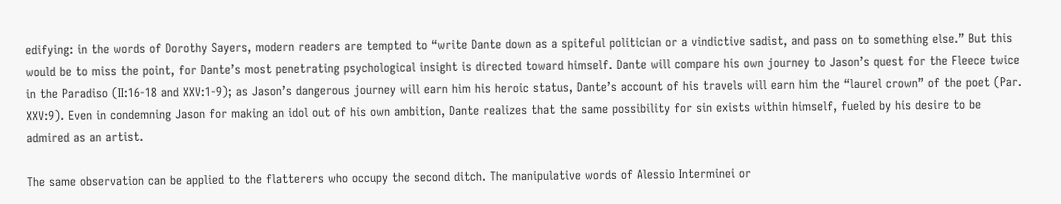edifying: in the words of Dorothy Sayers, modern readers are tempted to “write Dante down as a spiteful politician or a vindictive sadist, and pass on to something else.” But this would be to miss the point, for Dante’s most penetrating psychological insight is directed toward himself. Dante will compare his own journey to Jason’s quest for the Fleece twice in the Paradiso (II:16-18 and XXV:1-9); as Jason’s dangerous journey will earn him his heroic status, Dante’s account of his travels will earn him the “laurel crown” of the poet (Par. XXV:9). Even in condemning Jason for making an idol out of his own ambition, Dante realizes that the same possibility for sin exists within himself, fueled by his desire to be admired as an artist.

The same observation can be applied to the flatterers who occupy the second ditch. The manipulative words of Alessio Interminei or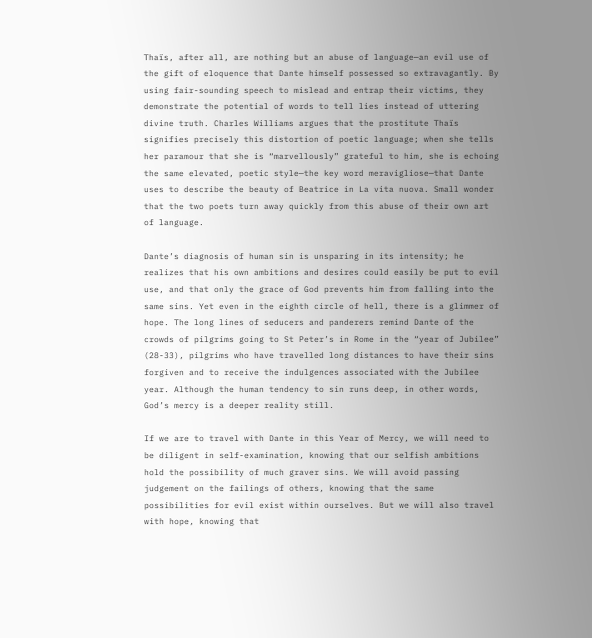Thaïs, after all, are nothing but an abuse of language—an evil use of the gift of eloquence that Dante himself possessed so extravagantly. By using fair-sounding speech to mislead and entrap their victims, they demonstrate the potential of words to tell lies instead of uttering divine truth. Charles Williams argues that the prostitute Thaïs signifies precisely this distortion of poetic language; when she tells her paramour that she is “marvellously” grateful to him, she is echoing the same elevated, poetic style—the key word meravigliose—that Dante uses to describe the beauty of Beatrice in La vita nuova. Small wonder that the two poets turn away quickly from this abuse of their own art of language.

Dante’s diagnosis of human sin is unsparing in its intensity; he realizes that his own ambitions and desires could easily be put to evil use, and that only the grace of God prevents him from falling into the same sins. Yet even in the eighth circle of hell, there is a glimmer of hope. The long lines of seducers and panderers remind Dante of the crowds of pilgrims going to St Peter’s in Rome in the “year of Jubilee” (28-33), pilgrims who have travelled long distances to have their sins forgiven and to receive the indulgences associated with the Jubilee year. Although the human tendency to sin runs deep, in other words, God’s mercy is a deeper reality still.

If we are to travel with Dante in this Year of Mercy, we will need to be diligent in self-examination, knowing that our selfish ambitions hold the possibility of much graver sins. We will avoid passing judgement on the failings of others, knowing that the same possibilities for evil exist within ourselves. But we will also travel with hope, knowing that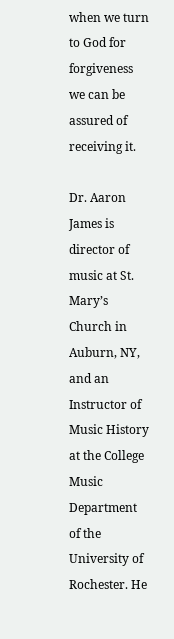when we turn to God for forgiveness we can be assured of receiving it.

Dr. Aaron James is director of music at St. Mary’s Church in Auburn, NY, and an Instructor of Music History at the College Music Department of the University of Rochester. He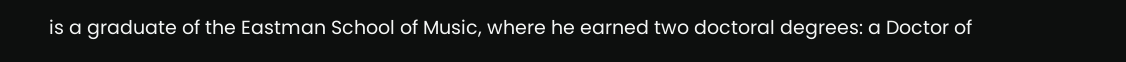is a graduate of the Eastman School of Music, where he earned two doctoral degrees: a Doctor of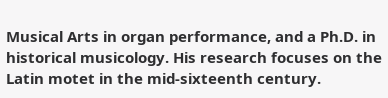Musical Arts in organ performance, and a Ph.D. in historical musicology. His research focuses on the Latin motet in the mid-sixteenth century.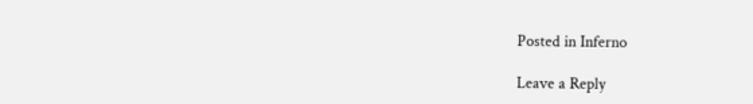Posted in Inferno

Leave a Reply